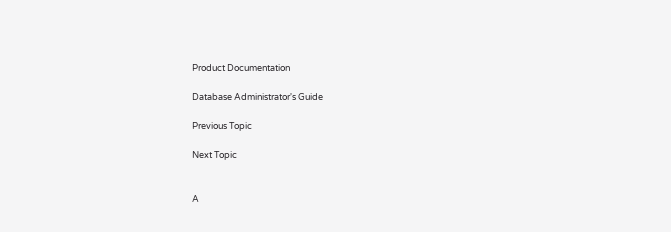Product Documentation

Database Administrator's Guide

Previous Topic

Next Topic


A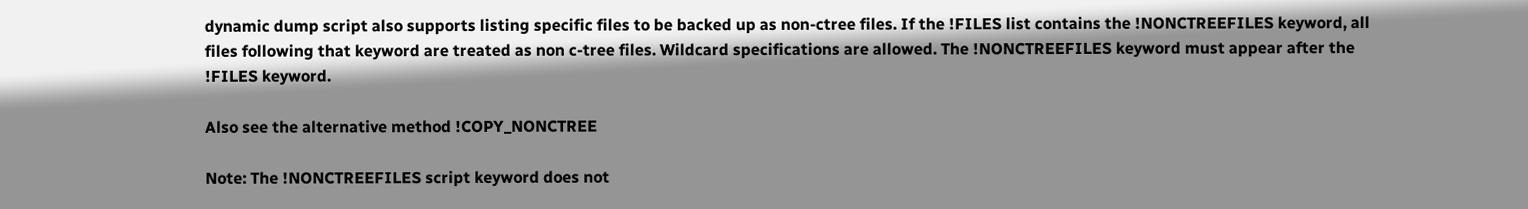dynamic dump script also supports listing specific files to be backed up as non-ctree files. If the !FILES list contains the !NONCTREEFILES keyword, all files following that keyword are treated as non c-tree files. Wildcard specifications are allowed. The !NONCTREEFILES keyword must appear after the !FILES keyword.

Also see the alternative method !COPY_NONCTREE

Note: The !NONCTREEFILES script keyword does not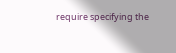require specifying the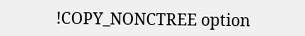!COPY_NONCTREE option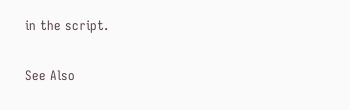in the script.

See Also